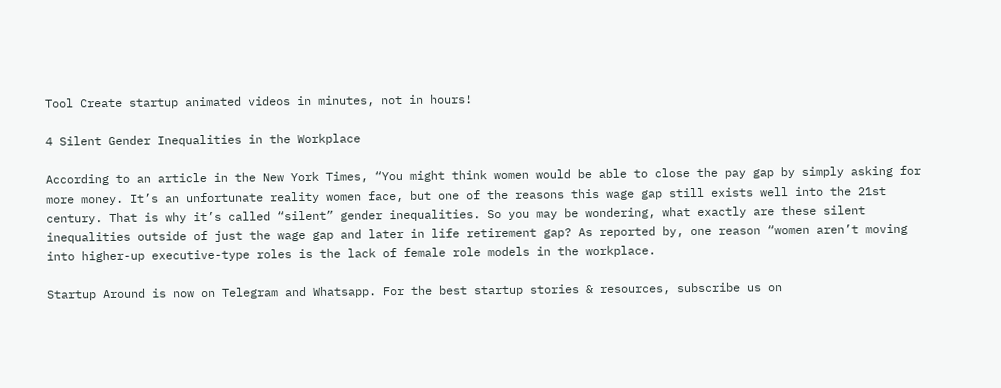Tool Create startup animated videos in minutes, not in hours!

4 Silent Gender Inequalities in the Workplace

According to an article in the New York Times, “You might think women would be able to close the pay gap by simply asking for more money. It’s an unfortunate reality women face, but one of the reasons this wage gap still exists well into the 21st century. That is why it’s called “silent” gender inequalities. So you may be wondering, what exactly are these silent inequalities outside of just the wage gap and later in life retirement gap? As reported by, one reason “women aren’t moving into higher-up executive-type roles is the lack of female role models in the workplace.

Startup Around is now on Telegram and Whatsapp. For the best startup stories & resources, subscribe us on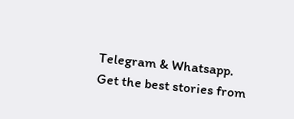Telegram & Whatsapp.
Get the best stories from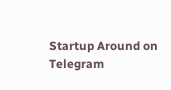Startup Around on Telegram